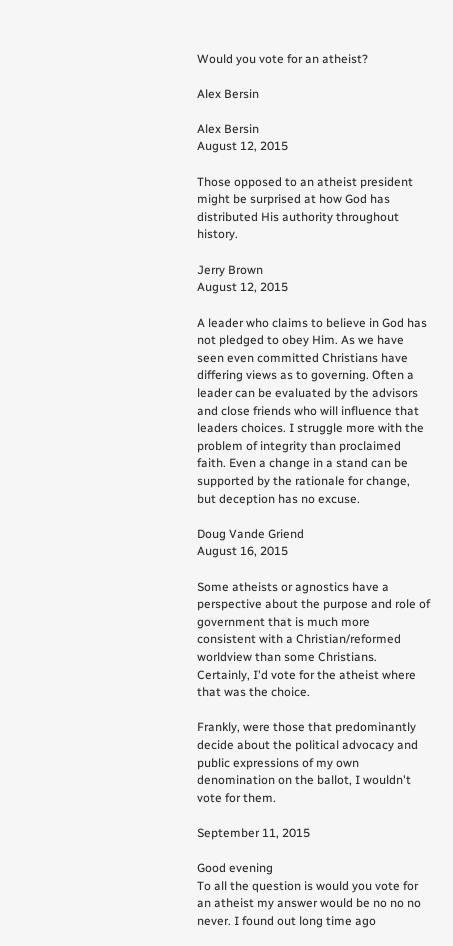Would you vote for an atheist?

Alex Bersin

Alex Bersin
August 12, 2015

Those opposed to an atheist president might be surprised at how God has distributed His authority throughout history.

Jerry Brown
August 12, 2015

A leader who claims to believe in God has not pledged to obey Him. As we have seen even committed Christians have differing views as to governing. Often a leader can be evaluated by the advisors and close friends who will influence that leaders choices. I struggle more with the problem of integrity than proclaimed faith. Even a change in a stand can be supported by the rationale for change, but deception has no excuse.

Doug Vande Griend
August 16, 2015

Some atheists or agnostics have a perspective about the purpose and role of government that is much more consistent with a Christian/reformed worldview than some Christians. Certainly, I'd vote for the atheist where that was the choice.

Frankly, were those that predominantly decide about the political advocacy and public expressions of my own denomination on the ballot, I wouldn't vote for them.

September 11, 2015

Good evening
To all the question is would you vote for an atheist my answer would be no no no never. I found out long time ago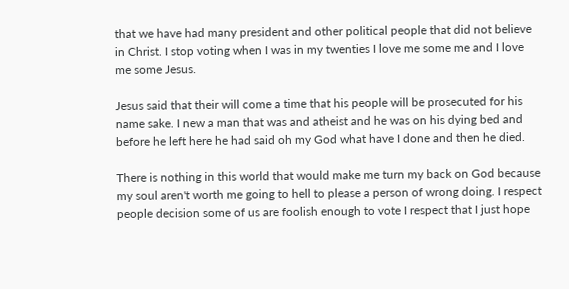that we have had many president and other political people that did not believe in Christ. I stop voting when I was in my twenties I love me some me and I love me some Jesus.

Jesus said that their will come a time that his people will be prosecuted for his name sake. I new a man that was and atheist and he was on his dying bed and before he left here he had said oh my God what have I done and then he died.

There is nothing in this world that would make me turn my back on God because my soul aren't worth me going to hell to please a person of wrong doing. I respect people decision some of us are foolish enough to vote I respect that I just hope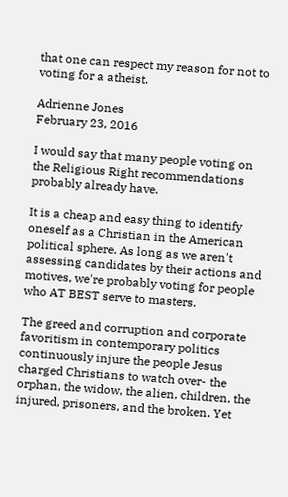that one can respect my reason for not to voting for a atheist.

Adrienne Jones
February 23, 2016

I would say that many people voting on the Religious Right recommendations probably already have.

It is a cheap and easy thing to identify oneself as a Christian in the American political sphere. As long as we aren't assessing candidates by their actions and motives, we're probably voting for people who AT BEST serve to masters.

The greed and corruption and corporate favoritism in contemporary politics continuously injure the people Jesus charged Christians to watch over- the orphan, the widow, the alien, children, the injured, prisoners, and the broken. Yet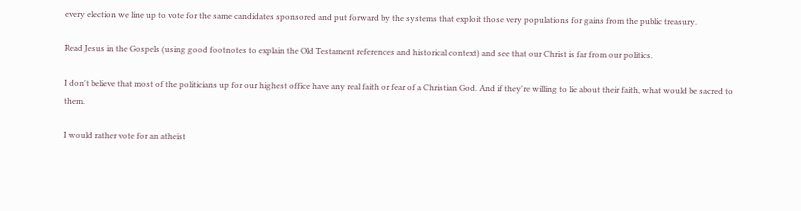every election we line up to vote for the same candidates sponsored and put forward by the systems that exploit those very populations for gains from the public treasury.

Read Jesus in the Gospels (using good footnotes to explain the Old Testament references and historical context) and see that our Christ is far from our politics.

I don't believe that most of the politicians up for our highest office have any real faith or fear of a Christian God. And if they're willing to lie about their faith, what would be sacred to them.

I would rather vote for an atheist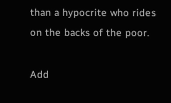than a hypocrite who rides on the backs of the poor.

Add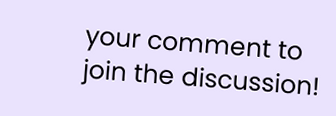your comment to join the discussion!